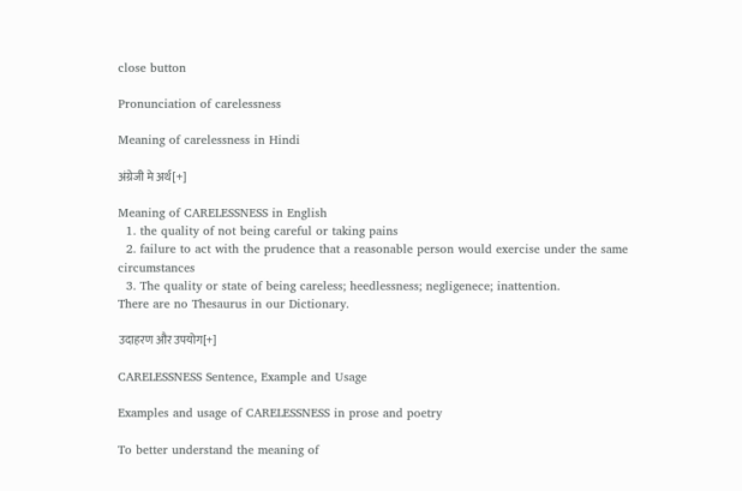close button

Pronunciation of carelessness

Meaning of carelessness in Hindi

अंग्रेजी मे अर्थ[+]

Meaning of CARELESSNESS in English
  1. the quality of not being careful or taking pains
  2. failure to act with the prudence that a reasonable person would exercise under the same circumstances
  3. The quality or state of being careless; heedlessness; negligenece; inattention.
There are no Thesaurus in our Dictionary.

उदाहरण और उपयोग[+]

CARELESSNESS Sentence, Example and Usage

Examples and usage of CARELESSNESS in prose and poetry

To better understand the meaning of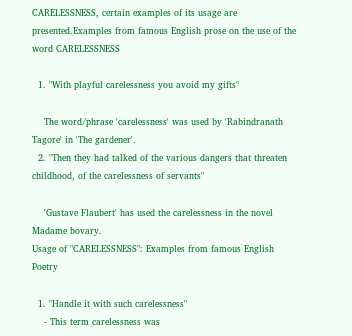CARELESSNESS, certain examples of its usage are presented.Examples from famous English prose on the use of the word CARELESSNESS

  1. "With playful carelessness you avoid my gifts"

    The word/phrase 'carelessness' was used by 'Rabindranath Tagore' in 'The gardener'.
  2. "Then they had talked of the various dangers that threaten childhood, of the carelessness of servants"

    'Gustave Flaubert' has used the carelessness in the novel Madame bovary.
Usage of "CARELESSNESS": Examples from famous English Poetry

  1. "Handle it with such carelessness"
    - This term carelessness was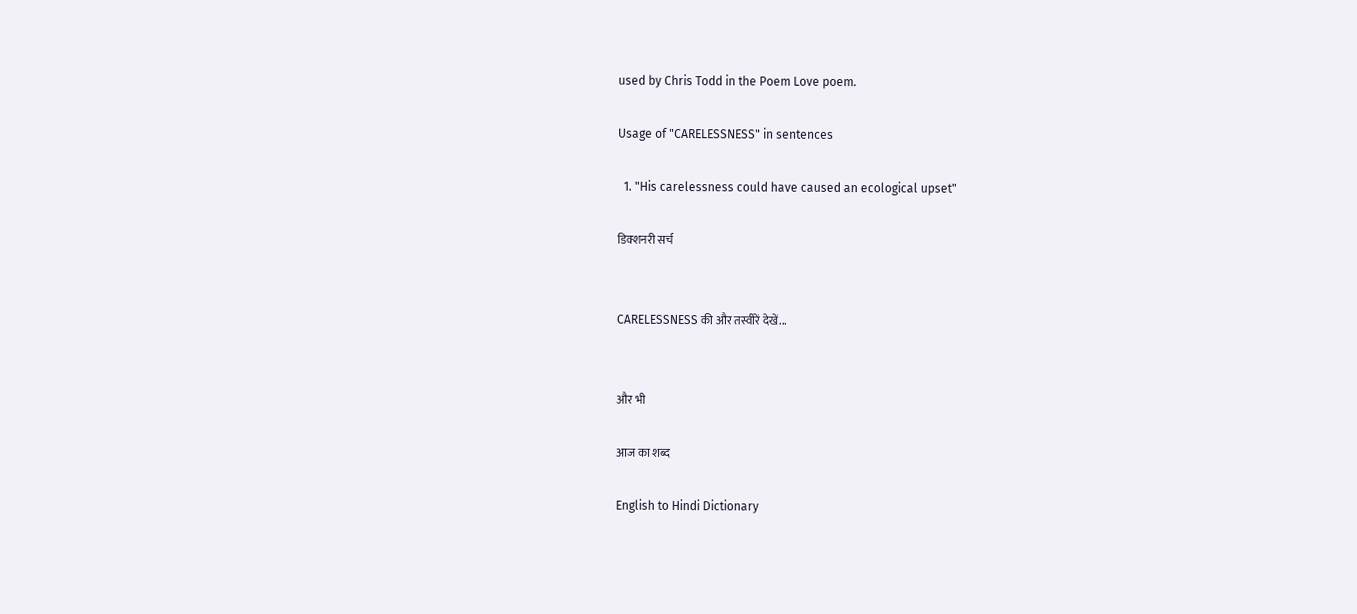used by Chris Todd in the Poem Love poem.

Usage of "CARELESSNESS" in sentences

  1. "His carelessness could have caused an ecological upset"

डिक्शनरी सर्च


CARELESSNESS की और तस्वीरें देखें...


और भी

आज का शब्द

English to Hindi Dictionary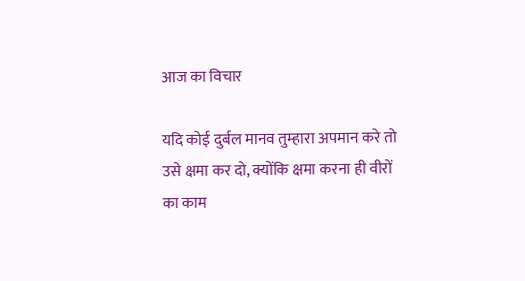आज का विचार

यदि कोई दुर्बल मानव तुम्हारा अपमान करे तो उसे क्षमा कर दो, क्योंकि क्षमा करना ही वीरों का काम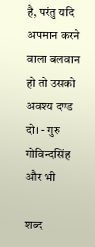है, परंतु यदि अपमान करने वाला बलवान हो तो उसको अवश्य दण्ड दो। - गुरु गोविन्दसिंह
और भी

शब्द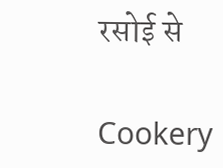रसोई से

Cookery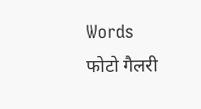Words
फोटो गैलरी